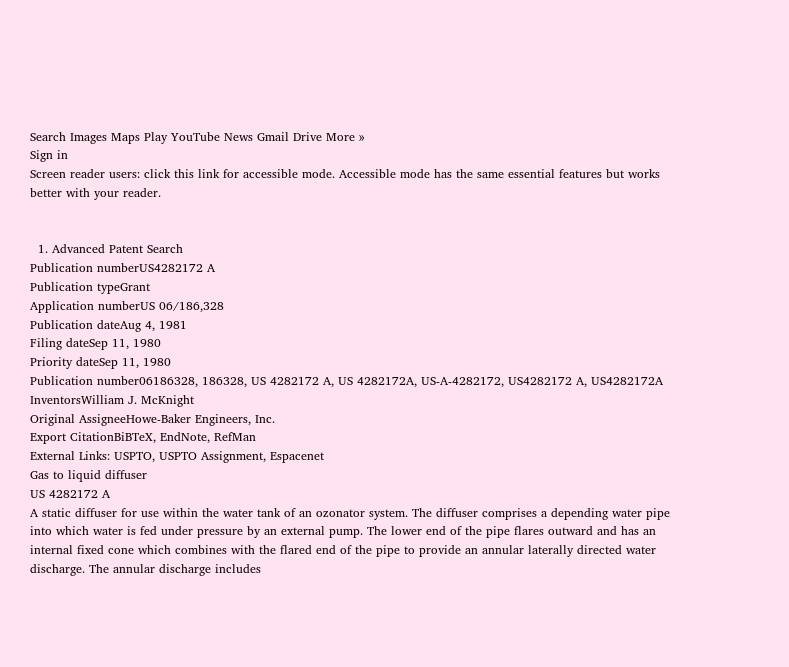Search Images Maps Play YouTube News Gmail Drive More »
Sign in
Screen reader users: click this link for accessible mode. Accessible mode has the same essential features but works better with your reader.


  1. Advanced Patent Search
Publication numberUS4282172 A
Publication typeGrant
Application numberUS 06/186,328
Publication dateAug 4, 1981
Filing dateSep 11, 1980
Priority dateSep 11, 1980
Publication number06186328, 186328, US 4282172 A, US 4282172A, US-A-4282172, US4282172 A, US4282172A
InventorsWilliam J. McKnight
Original AssigneeHowe-Baker Engineers, Inc.
Export CitationBiBTeX, EndNote, RefMan
External Links: USPTO, USPTO Assignment, Espacenet
Gas to liquid diffuser
US 4282172 A
A static diffuser for use within the water tank of an ozonator system. The diffuser comprises a depending water pipe into which water is fed under pressure by an external pump. The lower end of the pipe flares outward and has an internal fixed cone which combines with the flared end of the pipe to provide an annular laterally directed water discharge. The annular discharge includes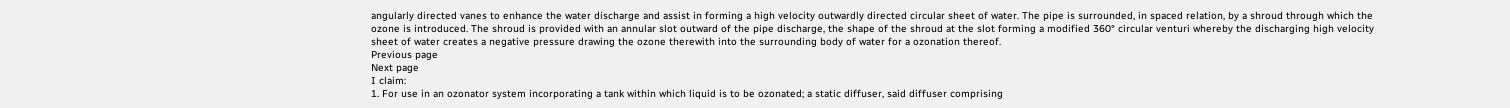angularly directed vanes to enhance the water discharge and assist in forming a high velocity outwardly directed circular sheet of water. The pipe is surrounded, in spaced relation, by a shroud through which the ozone is introduced. The shroud is provided with an annular slot outward of the pipe discharge, the shape of the shroud at the slot forming a modified 360° circular venturi whereby the discharging high velocity sheet of water creates a negative pressure drawing the ozone therewith into the surrounding body of water for a ozonation thereof.
Previous page
Next page
I claim:
1. For use in an ozonator system incorporating a tank within which liquid is to be ozonated; a static diffuser, said diffuser comprising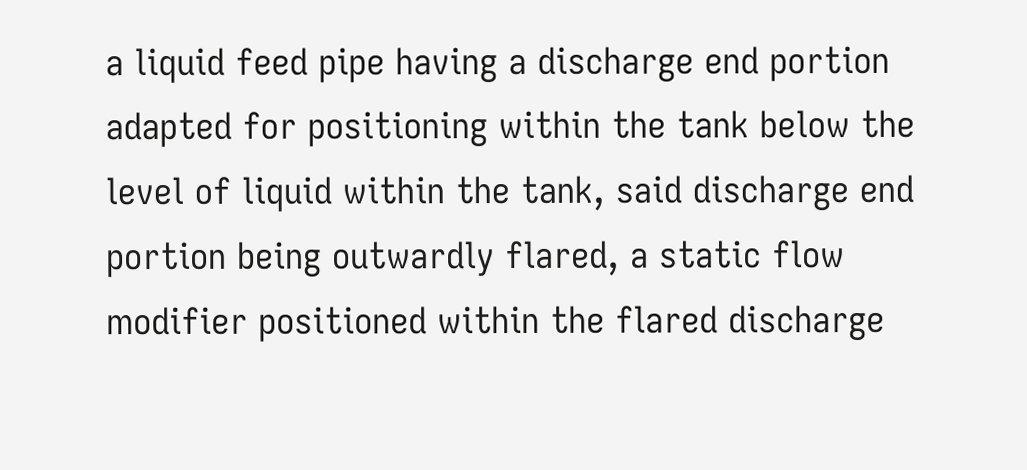a liquid feed pipe having a discharge end portion adapted for positioning within the tank below the level of liquid within the tank, said discharge end portion being outwardly flared, a static flow modifier positioned within the flared discharge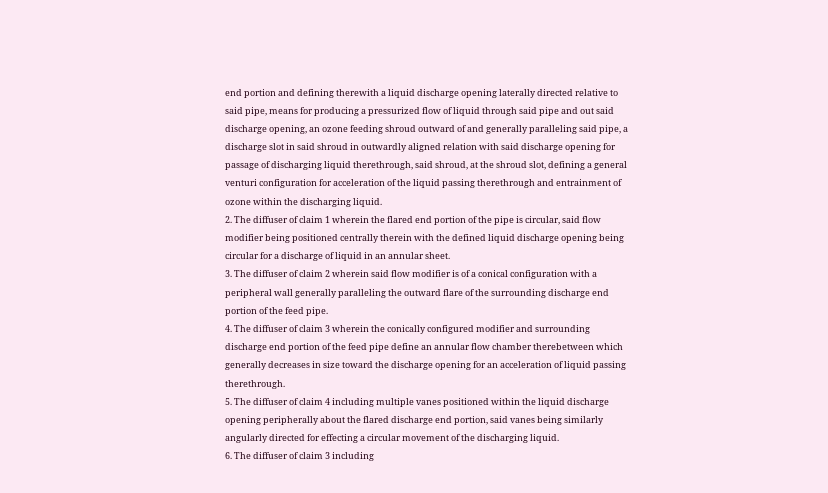end portion and defining therewith a liquid discharge opening laterally directed relative to said pipe, means for producing a pressurized flow of liquid through said pipe and out said discharge opening, an ozone feeding shroud outward of and generally paralleling said pipe, a discharge slot in said shroud in outwardly aligned relation with said discharge opening for passage of discharging liquid therethrough, said shroud, at the shroud slot, defining a general venturi configuration for acceleration of the liquid passing therethrough and entrainment of ozone within the discharging liquid.
2. The diffuser of claim 1 wherein the flared end portion of the pipe is circular, said flow modifier being positioned centrally therein with the defined liquid discharge opening being circular for a discharge of liquid in an annular sheet.
3. The diffuser of claim 2 wherein said flow modifier is of a conical configuration with a peripheral wall generally paralleling the outward flare of the surrounding discharge end portion of the feed pipe.
4. The diffuser of claim 3 wherein the conically configured modifier and surrounding discharge end portion of the feed pipe define an annular flow chamber therebetween which generally decreases in size toward the discharge opening for an acceleration of liquid passing therethrough.
5. The diffuser of claim 4 including multiple vanes positioned within the liquid discharge opening peripherally about the flared discharge end portion, said vanes being similarly angularly directed for effecting a circular movement of the discharging liquid.
6. The diffuser of claim 3 including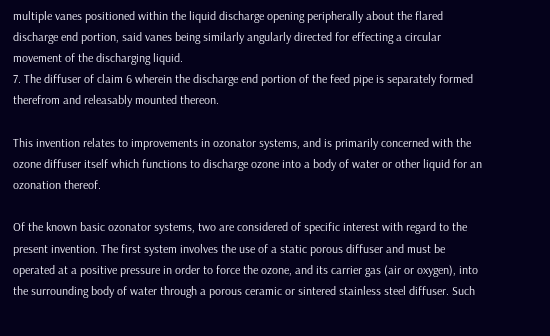multiple vanes positioned within the liquid discharge opening peripherally about the flared discharge end portion, said vanes being similarly angularly directed for effecting a circular movement of the discharging liquid.
7. The diffuser of claim 6 wherein the discharge end portion of the feed pipe is separately formed therefrom and releasably mounted thereon.

This invention relates to improvements in ozonator systems, and is primarily concerned with the ozone diffuser itself which functions to discharge ozone into a body of water or other liquid for an ozonation thereof.

Of the known basic ozonator systems, two are considered of specific interest with regard to the present invention. The first system involves the use of a static porous diffuser and must be operated at a positive pressure in order to force the ozone, and its carrier gas (air or oxygen), into the surrounding body of water through a porous ceramic or sintered stainless steel diffuser. Such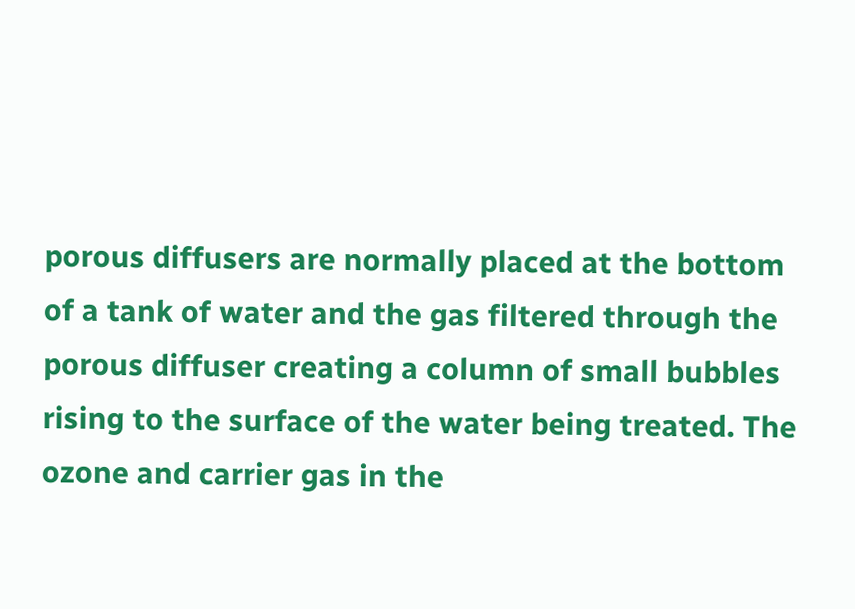porous diffusers are normally placed at the bottom of a tank of water and the gas filtered through the porous diffuser creating a column of small bubbles rising to the surface of the water being treated. The ozone and carrier gas in the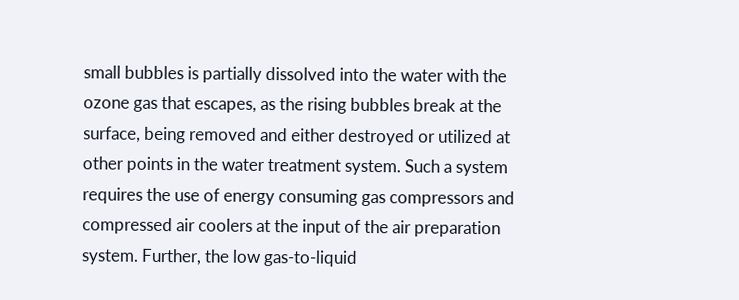small bubbles is partially dissolved into the water with the ozone gas that escapes, as the rising bubbles break at the surface, being removed and either destroyed or utilized at other points in the water treatment system. Such a system requires the use of energy consuming gas compressors and compressed air coolers at the input of the air preparation system. Further, the low gas-to-liquid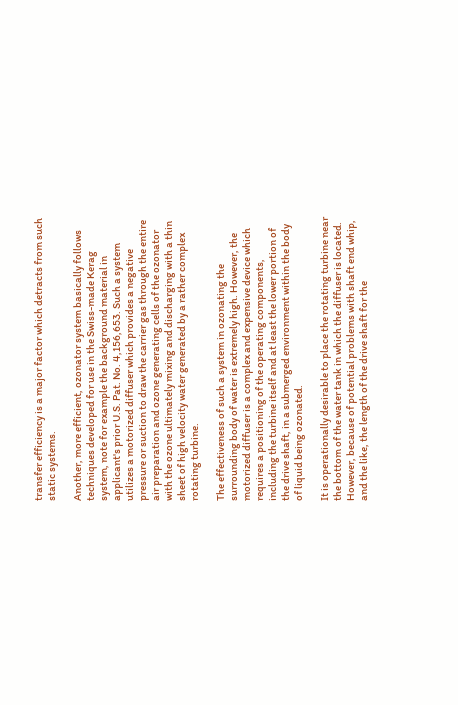transfer efficiency is a major factor which detracts from such static systems.

Another, more efficient, ozonator system basically follows techniques developed for use in the Swiss-made Kerag system, note for example the background material in applicant's prior U.S. Pat. No. 4,156,653. Such a system utilizes a motorized diffuser which provides a negative pressure or suction to draw the carrier gas through the entire air preparation and ozone generating cells of the ozonator with the ozone ultimately mixing and discharging with a thin sheet of high velocity water generated by a rather complex rotating turbine.

The effectiveness of such a system in ozonating the surrounding body of water is extremely high. However, the motorized diffuser is a complex and expensive device which requires a positioning of the operating components, including the turbine itself and at least the lower portion of the drive shaft, in a submerged environment within the body of liquid being ozonated.

It is operationally desirable to place the rotating turbine near the bottom of the water tank in which the diffuser is located. However, because of potential problems with shaft end whip, and the like, the length of the drive shaft for the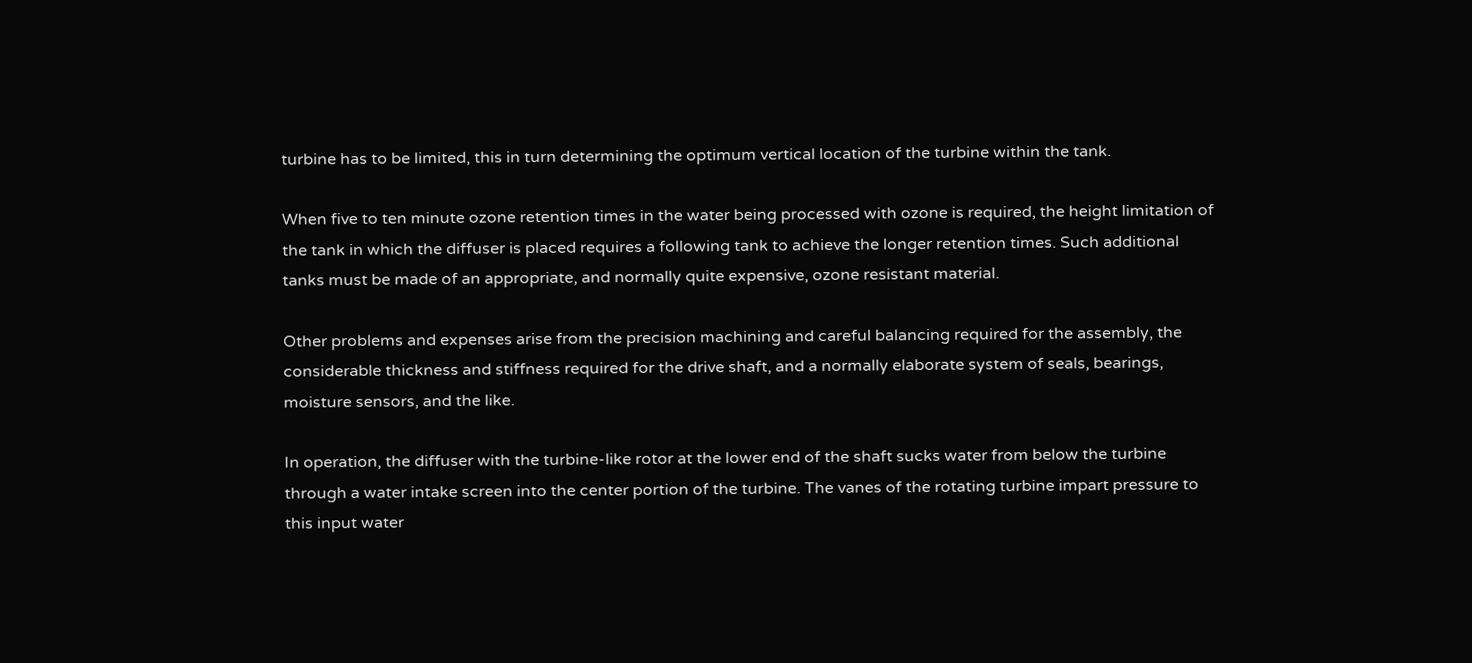turbine has to be limited, this in turn determining the optimum vertical location of the turbine within the tank.

When five to ten minute ozone retention times in the water being processed with ozone is required, the height limitation of the tank in which the diffuser is placed requires a following tank to achieve the longer retention times. Such additional tanks must be made of an appropriate, and normally quite expensive, ozone resistant material.

Other problems and expenses arise from the precision machining and careful balancing required for the assembly, the considerable thickness and stiffness required for the drive shaft, and a normally elaborate system of seals, bearings, moisture sensors, and the like.

In operation, the diffuser with the turbine-like rotor at the lower end of the shaft sucks water from below the turbine through a water intake screen into the center portion of the turbine. The vanes of the rotating turbine impart pressure to this input water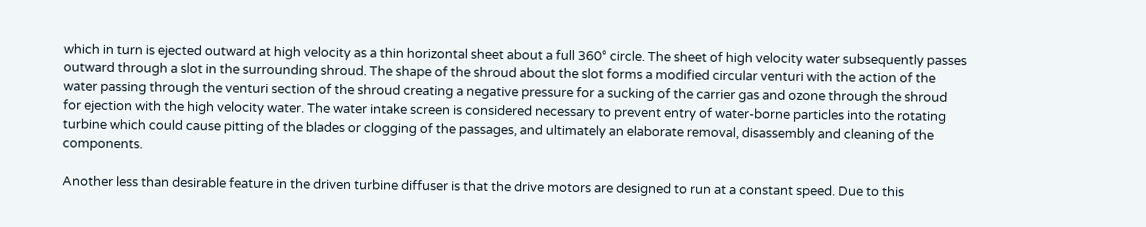which in turn is ejected outward at high velocity as a thin horizontal sheet about a full 360° circle. The sheet of high velocity water subsequently passes outward through a slot in the surrounding shroud. The shape of the shroud about the slot forms a modified circular venturi with the action of the water passing through the venturi section of the shroud creating a negative pressure for a sucking of the carrier gas and ozone through the shroud for ejection with the high velocity water. The water intake screen is considered necessary to prevent entry of water-borne particles into the rotating turbine which could cause pitting of the blades or clogging of the passages, and ultimately an elaborate removal, disassembly and cleaning of the components.

Another less than desirable feature in the driven turbine diffuser is that the drive motors are designed to run at a constant speed. Due to this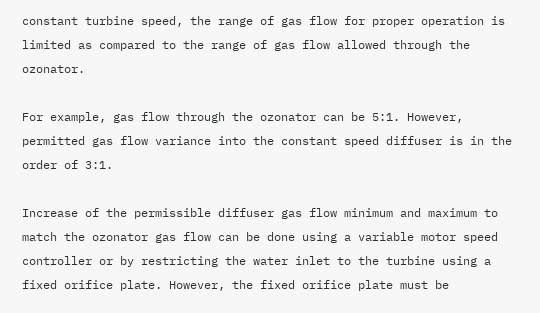constant turbine speed, the range of gas flow for proper operation is limited as compared to the range of gas flow allowed through the ozonator.

For example, gas flow through the ozonator can be 5:1. However, permitted gas flow variance into the constant speed diffuser is in the order of 3:1.

Increase of the permissible diffuser gas flow minimum and maximum to match the ozonator gas flow can be done using a variable motor speed controller or by restricting the water inlet to the turbine using a fixed orifice plate. However, the fixed orifice plate must be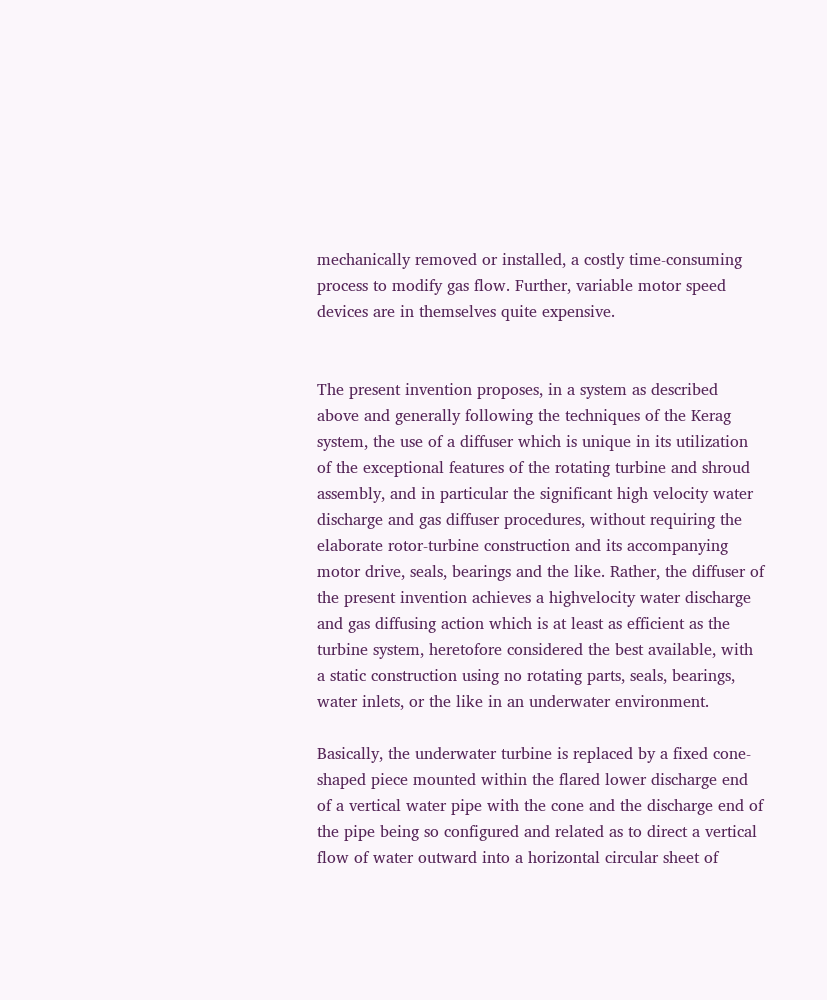mechanically removed or installed, a costly time-consuming process to modify gas flow. Further, variable motor speed devices are in themselves quite expensive.


The present invention proposes, in a system as described above and generally following the techniques of the Kerag system, the use of a diffuser which is unique in its utilization of the exceptional features of the rotating turbine and shroud assembly, and in particular the significant high velocity water discharge and gas diffuser procedures, without requiring the elaborate rotor-turbine construction and its accompanying motor drive, seals, bearings and the like. Rather, the diffuser of the present invention achieves a highvelocity water discharge and gas diffusing action which is at least as efficient as the turbine system, heretofore considered the best available, with a static construction using no rotating parts, seals, bearings, water inlets, or the like in an underwater environment.

Basically, the underwater turbine is replaced by a fixed cone-shaped piece mounted within the flared lower discharge end of a vertical water pipe with the cone and the discharge end of the pipe being so configured and related as to direct a vertical flow of water outward into a horizontal circular sheet of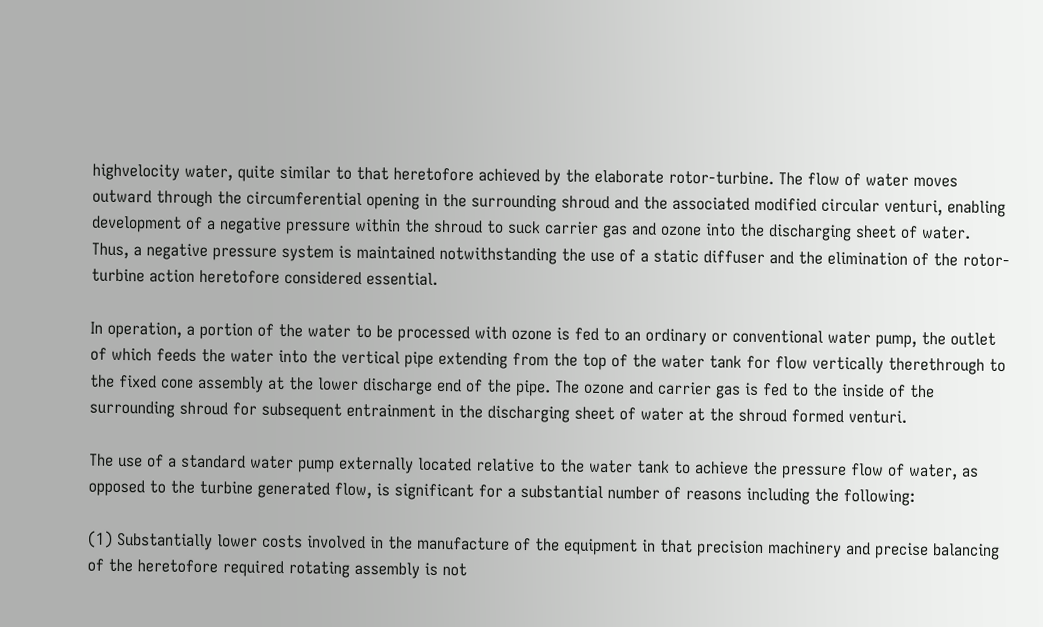highvelocity water, quite similar to that heretofore achieved by the elaborate rotor-turbine. The flow of water moves outward through the circumferential opening in the surrounding shroud and the associated modified circular venturi, enabling development of a negative pressure within the shroud to suck carrier gas and ozone into the discharging sheet of water. Thus, a negative pressure system is maintained notwithstanding the use of a static diffuser and the elimination of the rotor-turbine action heretofore considered essential.

In operation, a portion of the water to be processed with ozone is fed to an ordinary or conventional water pump, the outlet of which feeds the water into the vertical pipe extending from the top of the water tank for flow vertically therethrough to the fixed cone assembly at the lower discharge end of the pipe. The ozone and carrier gas is fed to the inside of the surrounding shroud for subsequent entrainment in the discharging sheet of water at the shroud formed venturi.

The use of a standard water pump externally located relative to the water tank to achieve the pressure flow of water, as opposed to the turbine generated flow, is significant for a substantial number of reasons including the following:

(1) Substantially lower costs involved in the manufacture of the equipment in that precision machinery and precise balancing of the heretofore required rotating assembly is not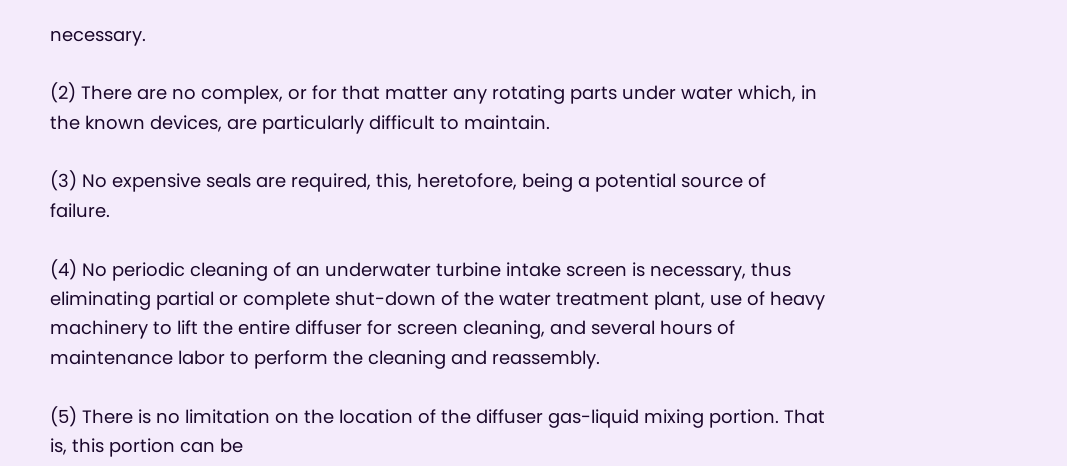necessary.

(2) There are no complex, or for that matter any rotating parts under water which, in the known devices, are particularly difficult to maintain.

(3) No expensive seals are required, this, heretofore, being a potential source of failure.

(4) No periodic cleaning of an underwater turbine intake screen is necessary, thus eliminating partial or complete shut-down of the water treatment plant, use of heavy machinery to lift the entire diffuser for screen cleaning, and several hours of maintenance labor to perform the cleaning and reassembly.

(5) There is no limitation on the location of the diffuser gas-liquid mixing portion. That is, this portion can be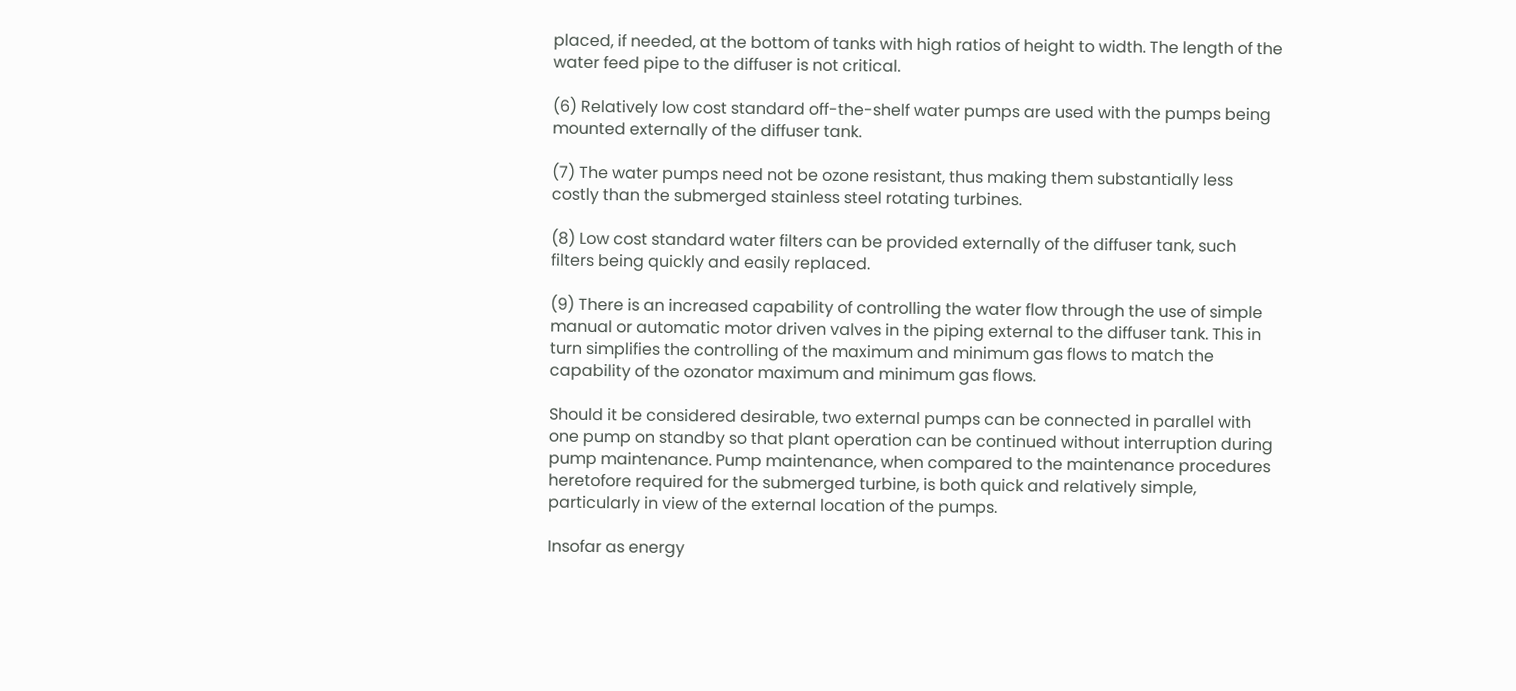placed, if needed, at the bottom of tanks with high ratios of height to width. The length of the water feed pipe to the diffuser is not critical.

(6) Relatively low cost standard off-the-shelf water pumps are used with the pumps being mounted externally of the diffuser tank.

(7) The water pumps need not be ozone resistant, thus making them substantially less costly than the submerged stainless steel rotating turbines.

(8) Low cost standard water filters can be provided externally of the diffuser tank, such filters being quickly and easily replaced.

(9) There is an increased capability of controlling the water flow through the use of simple manual or automatic motor driven valves in the piping external to the diffuser tank. This in turn simplifies the controlling of the maximum and minimum gas flows to match the capability of the ozonator maximum and minimum gas flows.

Should it be considered desirable, two external pumps can be connected in parallel with one pump on standby so that plant operation can be continued without interruption during pump maintenance. Pump maintenance, when compared to the maintenance procedures heretofore required for the submerged turbine, is both quick and relatively simple, particularly in view of the external location of the pumps.

Insofar as energy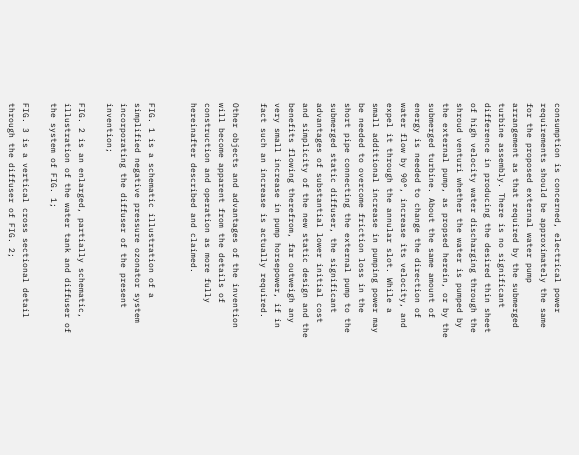consumption is concerned, electrical power requirements should be approximately the same for the proposed external water pump arrangement as that required by the submerged turbine assembly. There is no significant difference in producing the desired thin sheet of high velocity water discharging through the shroud venturi whether the water is pumped by the external pump, as propsed herein, or by the submerged turbine. About the same amount of energy is needed to change the direction of water flow by 90°, increase its velocity, and expel it through the annular slot. While a small additional increase in pumping power may be needed to overcome friction loss in the short pipe connecting the external pump to the submerged static diffuser, the significant advantages of substantial lower initial cost and simplicity of the new static design and the benefits flowing therefrom, far outweigh any very small increase in pump horsepower, if in fact such an increase is actually required.

Other objects and advantages of the invention will become apparent from the details of construction and operation as more fully hereinafter described and claimed.


FIG. 1 is a schematic illustration of a simplified negative pressure ozonator system incorporating the diffuser of the present invention;

FIG. 2 is an enlarged, partially schematic, illustration of the water tank and diffuser of the system of FIG. 1;

FIG. 3 is a vertical cross sectional detail through the diffuser of FIG. 2;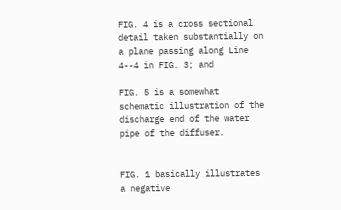FIG. 4 is a cross sectional detail taken substantially on a plane passing along Line 4--4 in FIG. 3; and

FIG. 5 is a somewhat schematic illustration of the discharge end of the water pipe of the diffuser.


FIG. 1 basically illustrates a negative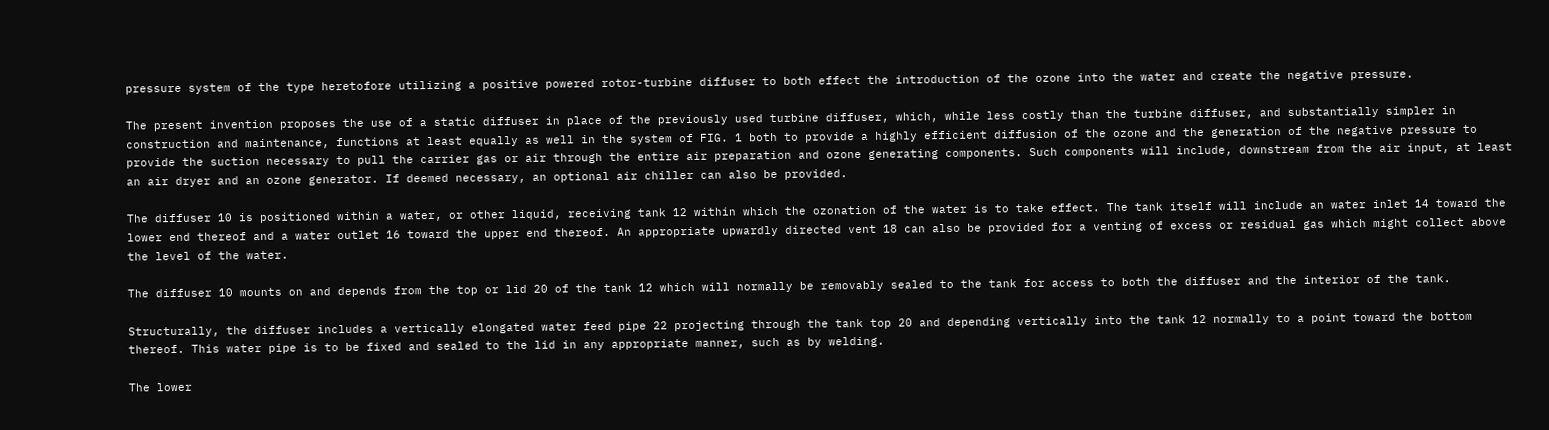pressure system of the type heretofore utilizing a positive powered rotor-turbine diffuser to both effect the introduction of the ozone into the water and create the negative pressure.

The present invention proposes the use of a static diffuser in place of the previously used turbine diffuser, which, while less costly than the turbine diffuser, and substantially simpler in construction and maintenance, functions at least equally as well in the system of FIG. 1 both to provide a highly efficient diffusion of the ozone and the generation of the negative pressure to provide the suction necessary to pull the carrier gas or air through the entire air preparation and ozone generating components. Such components will include, downstream from the air input, at least an air dryer and an ozone generator. If deemed necessary, an optional air chiller can also be provided.

The diffuser 10 is positioned within a water, or other liquid, receiving tank 12 within which the ozonation of the water is to take effect. The tank itself will include an water inlet 14 toward the lower end thereof and a water outlet 16 toward the upper end thereof. An appropriate upwardly directed vent 18 can also be provided for a venting of excess or residual gas which might collect above the level of the water.

The diffuser 10 mounts on and depends from the top or lid 20 of the tank 12 which will normally be removably sealed to the tank for access to both the diffuser and the interior of the tank.

Structurally, the diffuser includes a vertically elongated water feed pipe 22 projecting through the tank top 20 and depending vertically into the tank 12 normally to a point toward the bottom thereof. This water pipe is to be fixed and sealed to the lid in any appropriate manner, such as by welding.

The lower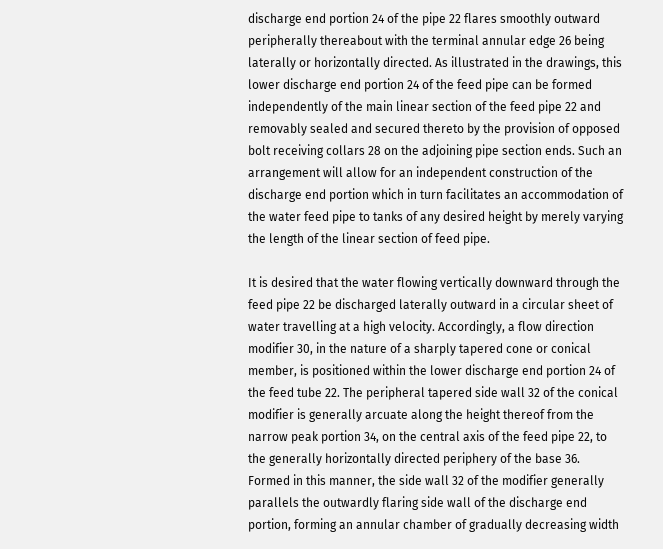discharge end portion 24 of the pipe 22 flares smoothly outward peripherally thereabout with the terminal annular edge 26 being laterally or horizontally directed. As illustrated in the drawings, this lower discharge end portion 24 of the feed pipe can be formed independently of the main linear section of the feed pipe 22 and removably sealed and secured thereto by the provision of opposed bolt receiving collars 28 on the adjoining pipe section ends. Such an arrangement will allow for an independent construction of the discharge end portion which in turn facilitates an accommodation of the water feed pipe to tanks of any desired height by merely varying the length of the linear section of feed pipe.

It is desired that the water flowing vertically downward through the feed pipe 22 be discharged laterally outward in a circular sheet of water travelling at a high velocity. Accordingly, a flow direction modifier 30, in the nature of a sharply tapered cone or conical member, is positioned within the lower discharge end portion 24 of the feed tube 22. The peripheral tapered side wall 32 of the conical modifier is generally arcuate along the height thereof from the narrow peak portion 34, on the central axis of the feed pipe 22, to the generally horizontally directed periphery of the base 36. Formed in this manner, the side wall 32 of the modifier generally parallels the outwardly flaring side wall of the discharge end portion, forming an annular chamber of gradually decreasing width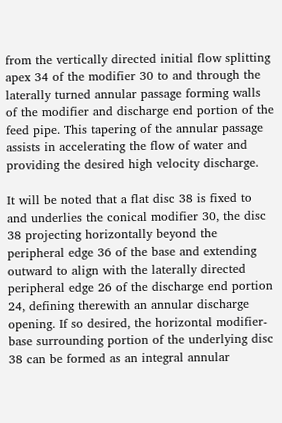from the vertically directed initial flow splitting apex 34 of the modifier 30 to and through the laterally turned annular passage forming walls of the modifier and discharge end portion of the feed pipe. This tapering of the annular passage assists in accelerating the flow of water and providing the desired high velocity discharge.

It will be noted that a flat disc 38 is fixed to and underlies the conical modifier 30, the disc 38 projecting horizontally beyond the peripheral edge 36 of the base and extending outward to align with the laterally directed peripheral edge 26 of the discharge end portion 24, defining therewith an annular discharge opening. If so desired, the horizontal modifier-base surrounding portion of the underlying disc 38 can be formed as an integral annular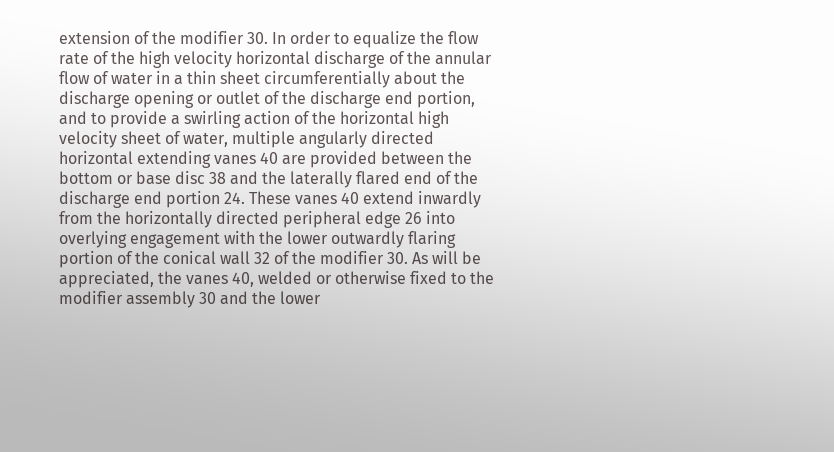extension of the modifier 30. In order to equalize the flow rate of the high velocity horizontal discharge of the annular flow of water in a thin sheet circumferentially about the discharge opening or outlet of the discharge end portion, and to provide a swirling action of the horizontal high velocity sheet of water, multiple angularly directed horizontal extending vanes 40 are provided between the bottom or base disc 38 and the laterally flared end of the discharge end portion 24. These vanes 40 extend inwardly from the horizontally directed peripheral edge 26 into overlying engagement with the lower outwardly flaring portion of the conical wall 32 of the modifier 30. As will be appreciated, the vanes 40, welded or otherwise fixed to the modifier assembly 30 and the lower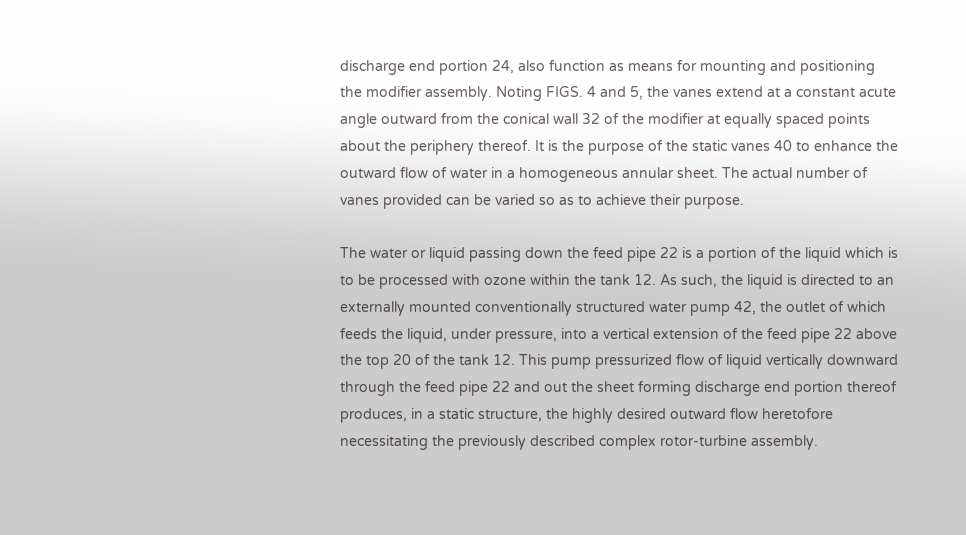discharge end portion 24, also function as means for mounting and positioning the modifier assembly. Noting FIGS. 4 and 5, the vanes extend at a constant acute angle outward from the conical wall 32 of the modifier at equally spaced points about the periphery thereof. It is the purpose of the static vanes 40 to enhance the outward flow of water in a homogeneous annular sheet. The actual number of vanes provided can be varied so as to achieve their purpose.

The water or liquid passing down the feed pipe 22 is a portion of the liquid which is to be processed with ozone within the tank 12. As such, the liquid is directed to an externally mounted conventionally structured water pump 42, the outlet of which feeds the liquid, under pressure, into a vertical extension of the feed pipe 22 above the top 20 of the tank 12. This pump pressurized flow of liquid vertically downward through the feed pipe 22 and out the sheet forming discharge end portion thereof produces, in a static structure, the highly desired outward flow heretofore necessitating the previously described complex rotor-turbine assembly.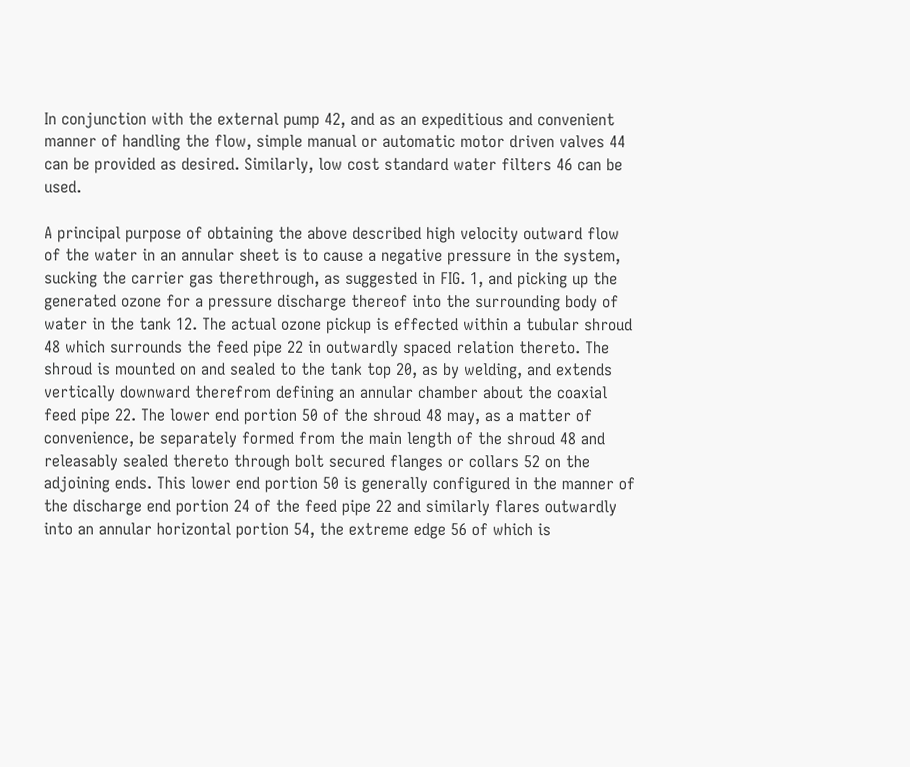In conjunction with the external pump 42, and as an expeditious and convenient manner of handling the flow, simple manual or automatic motor driven valves 44 can be provided as desired. Similarly, low cost standard water filters 46 can be used.

A principal purpose of obtaining the above described high velocity outward flow of the water in an annular sheet is to cause a negative pressure in the system, sucking the carrier gas therethrough, as suggested in FIG. 1, and picking up the generated ozone for a pressure discharge thereof into the surrounding body of water in the tank 12. The actual ozone pickup is effected within a tubular shroud 48 which surrounds the feed pipe 22 in outwardly spaced relation thereto. The shroud is mounted on and sealed to the tank top 20, as by welding, and extends vertically downward therefrom defining an annular chamber about the coaxial feed pipe 22. The lower end portion 50 of the shroud 48 may, as a matter of convenience, be separately formed from the main length of the shroud 48 and releasably sealed thereto through bolt secured flanges or collars 52 on the adjoining ends. This lower end portion 50 is generally configured in the manner of the discharge end portion 24 of the feed pipe 22 and similarly flares outwardly into an annular horizontal portion 54, the extreme edge 56 of which is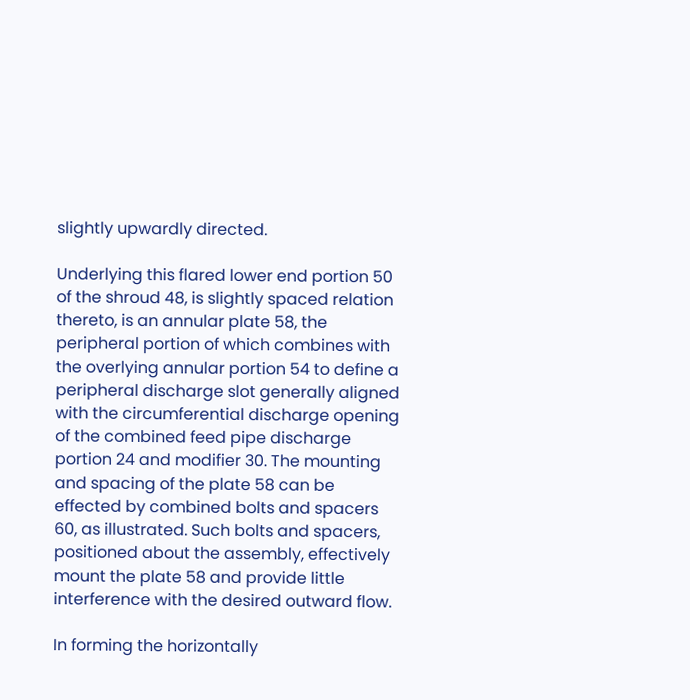slightly upwardly directed.

Underlying this flared lower end portion 50 of the shroud 48, is slightly spaced relation thereto, is an annular plate 58, the peripheral portion of which combines with the overlying annular portion 54 to define a peripheral discharge slot generally aligned with the circumferential discharge opening of the combined feed pipe discharge portion 24 and modifier 30. The mounting and spacing of the plate 58 can be effected by combined bolts and spacers 60, as illustrated. Such bolts and spacers, positioned about the assembly, effectively mount the plate 58 and provide little interference with the desired outward flow.

In forming the horizontally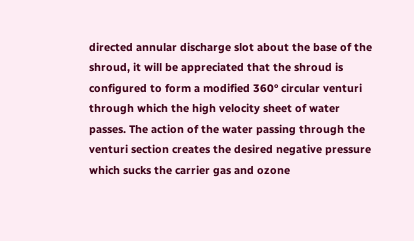directed annular discharge slot about the base of the shroud, it will be appreciated that the shroud is configured to form a modified 360° circular venturi through which the high velocity sheet of water passes. The action of the water passing through the venturi section creates the desired negative pressure which sucks the carrier gas and ozone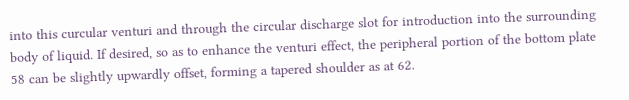into this curcular venturi and through the circular discharge slot for introduction into the surrounding body of liquid. If desired, so as to enhance the venturi effect, the peripheral portion of the bottom plate 58 can be slightly upwardly offset, forming a tapered shoulder as at 62.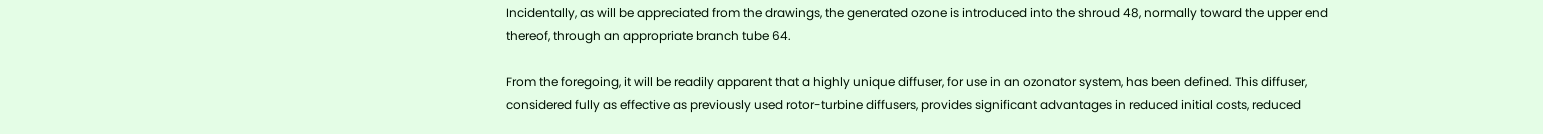Incidentally, as will be appreciated from the drawings, the generated ozone is introduced into the shroud 48, normally toward the upper end thereof, through an appropriate branch tube 64.

From the foregoing, it will be readily apparent that a highly unique diffuser, for use in an ozonator system, has been defined. This diffuser, considered fully as effective as previously used rotor-turbine diffusers, provides significant advantages in reduced initial costs, reduced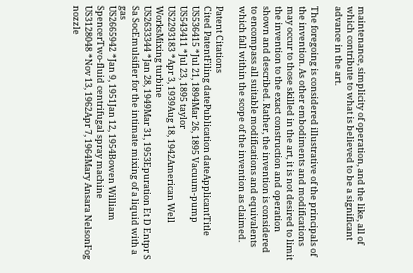maintenance, simplicity of operation, and the like, all of which contribute to what is believed to be a significant advance in the art.

The foregoing is considered illustrative of the principals of the invention. As other embodiments and modifications may occur to those skilled in the art, it is not desired to limit the invention to the exact construction and operation shown and described. Rather, the invention is considered to encompass all suitable modifications and equivalents which fall within the scope of the invention as claimed.

Patent Citations
Cited PatentFiling datePublication dateApplicantTitle
US536415 *Jul 21, 1894Mar 26, 1895 Vacuum-pump
US543411 *Jul 23, 1895 taylor
US2293183 *Apr 3, 1939Aug 18, 1942American Well WorksMixing turbine
US2633344 *Jan 28, 1949Mar 31, 1953Epuration Et D Entpr S Sa SocEmulsifier for the intimate mixing of a liquid with a gas
US2665942 *Jan 9, 1951Jan 12, 1954Bowen William SpencerTwo-fluid centrifugal spray machine
US3128048 *Nov 13, 1962Apr 7, 1964Mary Ansara NelsonFog nozzle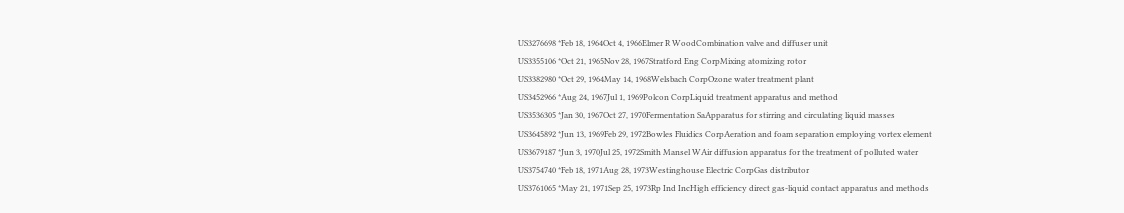US3276698 *Feb 18, 1964Oct 4, 1966Elmer R WoodCombination valve and diffuser unit
US3355106 *Oct 21, 1965Nov 28, 1967Stratford Eng CorpMixing atomizing rotor
US3382980 *Oct 29, 1964May 14, 1968Welsbach CorpOzone water treatment plant
US3452966 *Aug 24, 1967Jul 1, 1969Polcon CorpLiquid treatment apparatus and method
US3536305 *Jan 30, 1967Oct 27, 1970Fermentation SaApparatus for stirring and circulating liquid masses
US3645892 *Jun 13, 1969Feb 29, 1972Bowles Fluidics CorpAeration and foam separation employing vortex element
US3679187 *Jun 3, 1970Jul 25, 1972Smith Mansel WAir diffusion apparatus for the treatment of polluted water
US3754740 *Feb 18, 1971Aug 28, 1973Westinghouse Electric CorpGas distributor
US3761065 *May 21, 1971Sep 25, 1973Rp Ind IncHigh efficiency direct gas-liquid contact apparatus and methods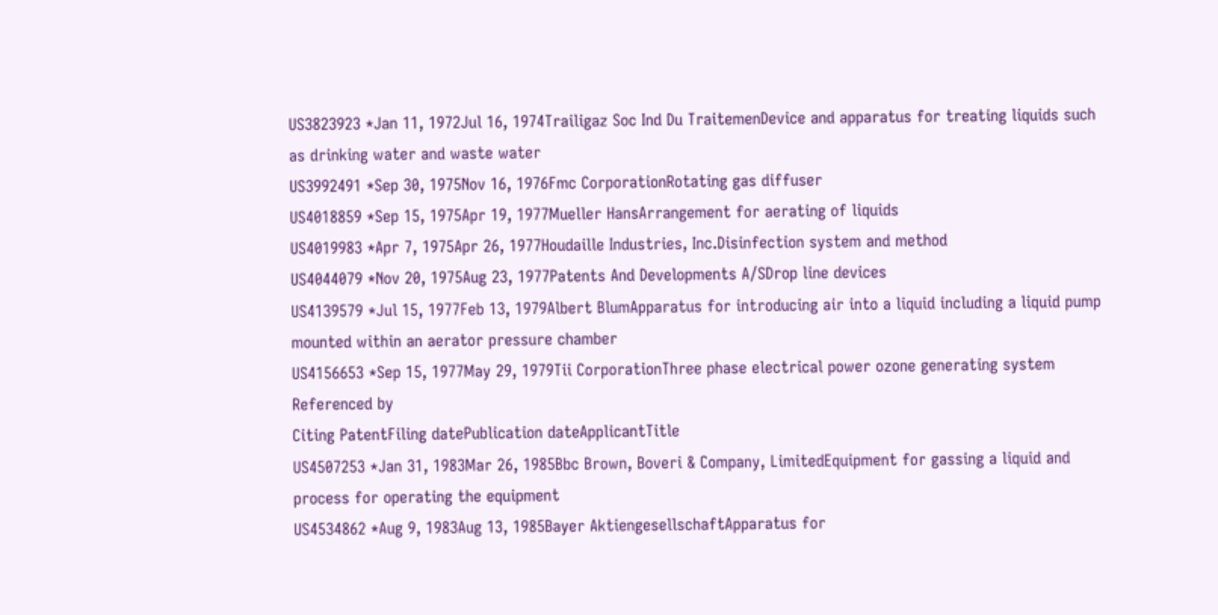US3823923 *Jan 11, 1972Jul 16, 1974Trailigaz Soc Ind Du TraitemenDevice and apparatus for treating liquids such as drinking water and waste water
US3992491 *Sep 30, 1975Nov 16, 1976Fmc CorporationRotating gas diffuser
US4018859 *Sep 15, 1975Apr 19, 1977Mueller HansArrangement for aerating of liquids
US4019983 *Apr 7, 1975Apr 26, 1977Houdaille Industries, Inc.Disinfection system and method
US4044079 *Nov 20, 1975Aug 23, 1977Patents And Developments A/SDrop line devices
US4139579 *Jul 15, 1977Feb 13, 1979Albert BlumApparatus for introducing air into a liquid including a liquid pump mounted within an aerator pressure chamber
US4156653 *Sep 15, 1977May 29, 1979Tii CorporationThree phase electrical power ozone generating system
Referenced by
Citing PatentFiling datePublication dateApplicantTitle
US4507253 *Jan 31, 1983Mar 26, 1985Bbc Brown, Boveri & Company, LimitedEquipment for gassing a liquid and process for operating the equipment
US4534862 *Aug 9, 1983Aug 13, 1985Bayer AktiengesellschaftApparatus for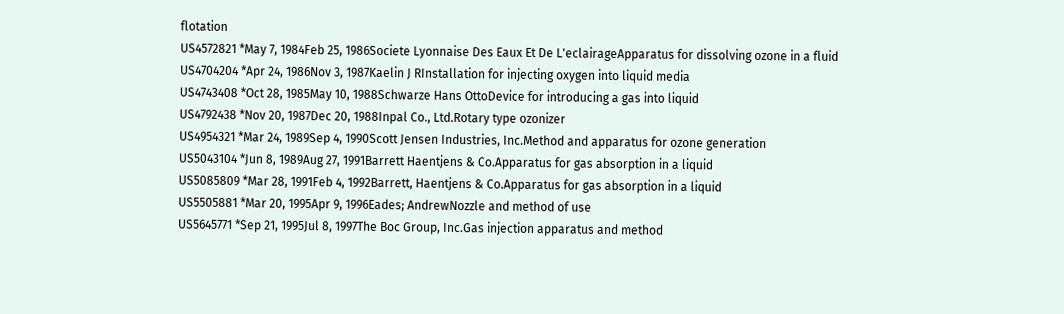flotation
US4572821 *May 7, 1984Feb 25, 1986Societe Lyonnaise Des Eaux Et De L'eclairageApparatus for dissolving ozone in a fluid
US4704204 *Apr 24, 1986Nov 3, 1987Kaelin J RInstallation for injecting oxygen into liquid media
US4743408 *Oct 28, 1985May 10, 1988Schwarze Hans OttoDevice for introducing a gas into liquid
US4792438 *Nov 20, 1987Dec 20, 1988Inpal Co., Ltd.Rotary type ozonizer
US4954321 *Mar 24, 1989Sep 4, 1990Scott Jensen Industries, Inc.Method and apparatus for ozone generation
US5043104 *Jun 8, 1989Aug 27, 1991Barrett Haentjens & Co.Apparatus for gas absorption in a liquid
US5085809 *Mar 28, 1991Feb 4, 1992Barrett, Haentjens & Co.Apparatus for gas absorption in a liquid
US5505881 *Mar 20, 1995Apr 9, 1996Eades; AndrewNozzle and method of use
US5645771 *Sep 21, 1995Jul 8, 1997The Boc Group, Inc.Gas injection apparatus and method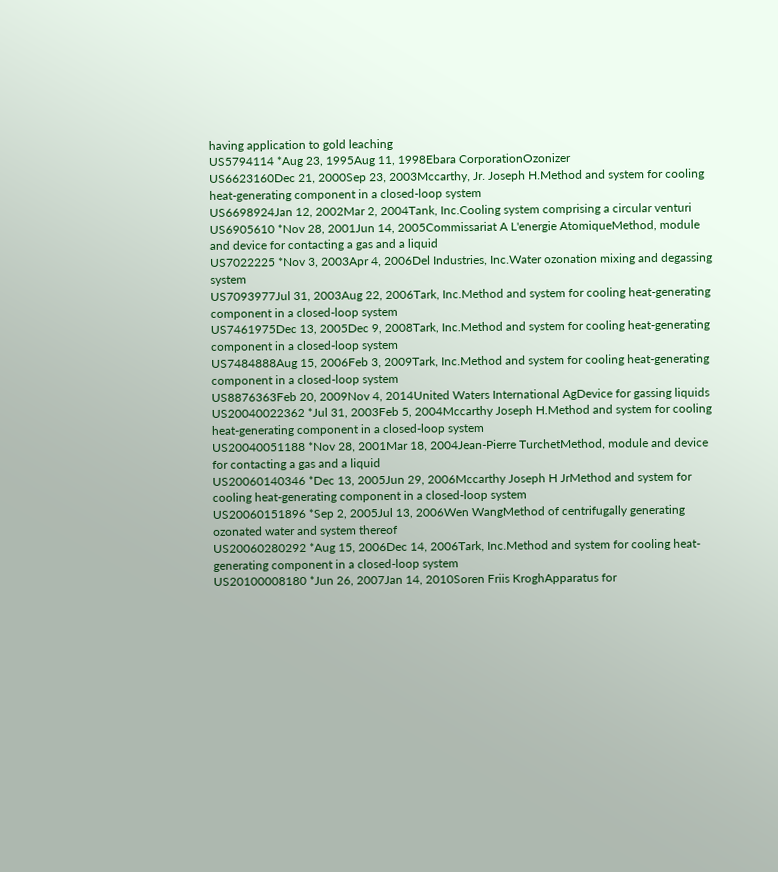having application to gold leaching
US5794114 *Aug 23, 1995Aug 11, 1998Ebara CorporationOzonizer
US6623160Dec 21, 2000Sep 23, 2003Mccarthy, Jr. Joseph H.Method and system for cooling heat-generating component in a closed-loop system
US6698924Jan 12, 2002Mar 2, 2004Tank, Inc.Cooling system comprising a circular venturi
US6905610 *Nov 28, 2001Jun 14, 2005Commissariat A L'energie AtomiqueMethod, module and device for contacting a gas and a liquid
US7022225 *Nov 3, 2003Apr 4, 2006Del Industries, Inc.Water ozonation mixing and degassing system
US7093977Jul 31, 2003Aug 22, 2006Tark, Inc.Method and system for cooling heat-generating component in a closed-loop system
US7461975Dec 13, 2005Dec 9, 2008Tark, Inc.Method and system for cooling heat-generating component in a closed-loop system
US7484888Aug 15, 2006Feb 3, 2009Tark, Inc.Method and system for cooling heat-generating component in a closed-loop system
US8876363Feb 20, 2009Nov 4, 2014United Waters International AgDevice for gassing liquids
US20040022362 *Jul 31, 2003Feb 5, 2004Mccarthy Joseph H.Method and system for cooling heat-generating component in a closed-loop system
US20040051188 *Nov 28, 2001Mar 18, 2004Jean-Pierre TurchetMethod, module and device for contacting a gas and a liquid
US20060140346 *Dec 13, 2005Jun 29, 2006Mccarthy Joseph H JrMethod and system for cooling heat-generating component in a closed-loop system
US20060151896 *Sep 2, 2005Jul 13, 2006Wen WangMethod of centrifugally generating ozonated water and system thereof
US20060280292 *Aug 15, 2006Dec 14, 2006Tark, Inc.Method and system for cooling heat-generating component in a closed-loop system
US20100008180 *Jun 26, 2007Jan 14, 2010Soren Friis KroghApparatus for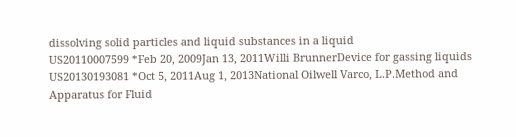dissolving solid particles and liquid substances in a liquid
US20110007599 *Feb 20, 2009Jan 13, 2011Willi BrunnerDevice for gassing liquids
US20130193081 *Oct 5, 2011Aug 1, 2013National Oilwell Varco, L.P.Method and Apparatus for Fluid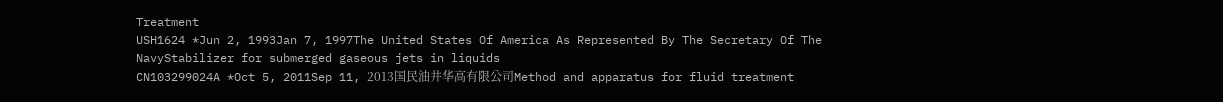Treatment
USH1624 *Jun 2, 1993Jan 7, 1997The United States Of America As Represented By The Secretary Of The NavyStabilizer for submerged gaseous jets in liquids
CN103299024A *Oct 5, 2011Sep 11, 2013国民油井华高有限公司Method and apparatus for fluid treatment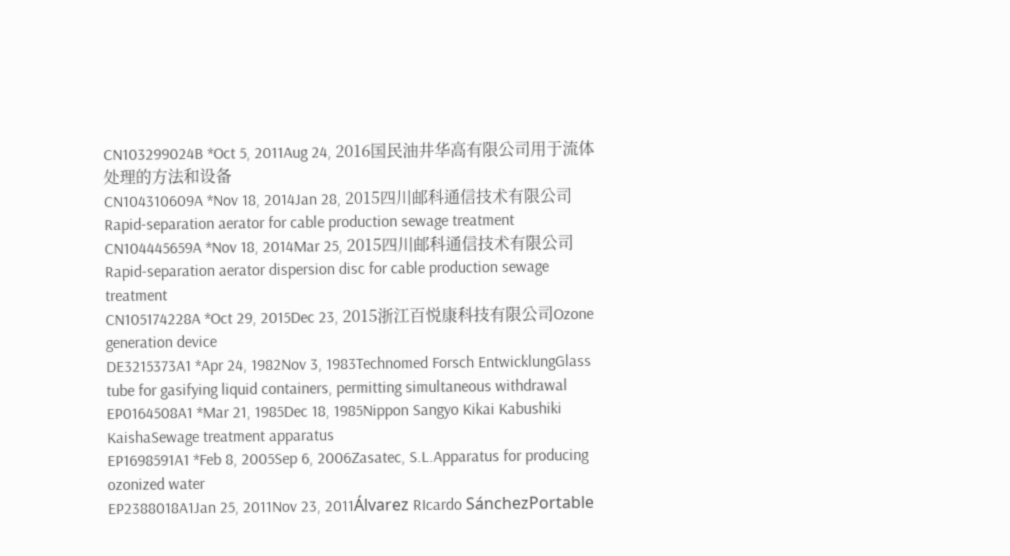CN103299024B *Oct 5, 2011Aug 24, 2016国民油井华高有限公司用于流体处理的方法和设备
CN104310609A *Nov 18, 2014Jan 28, 2015四川邮科通信技术有限公司Rapid-separation aerator for cable production sewage treatment
CN104445659A *Nov 18, 2014Mar 25, 2015四川邮科通信技术有限公司Rapid-separation aerator dispersion disc for cable production sewage treatment
CN105174228A *Oct 29, 2015Dec 23, 2015浙江百悦康科技有限公司Ozone generation device
DE3215373A1 *Apr 24, 1982Nov 3, 1983Technomed Forsch EntwicklungGlass tube for gasifying liquid containers, permitting simultaneous withdrawal
EP0164508A1 *Mar 21, 1985Dec 18, 1985Nippon Sangyo Kikai Kabushiki KaishaSewage treatment apparatus
EP1698591A1 *Feb 8, 2005Sep 6, 2006Zasatec, S.L.Apparatus for producing ozonized water
EP2388018A1Jan 25, 2011Nov 23, 2011Álvarez RIcardo SánchezPortable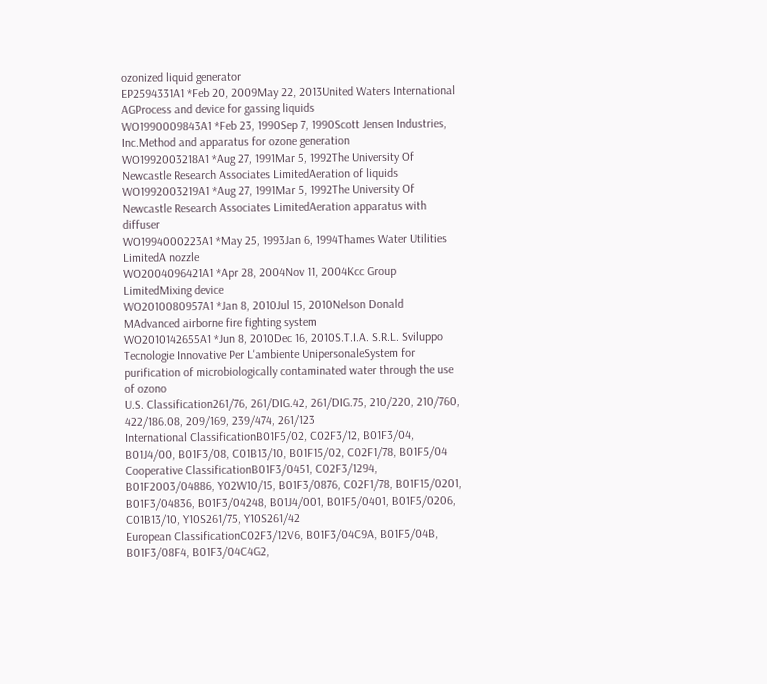ozonized liquid generator
EP2594331A1 *Feb 20, 2009May 22, 2013United Waters International AGProcess and device for gassing liquids
WO1990009843A1 *Feb 23, 1990Sep 7, 1990Scott Jensen Industries, Inc.Method and apparatus for ozone generation
WO1992003218A1 *Aug 27, 1991Mar 5, 1992The University Of Newcastle Research Associates LimitedAeration of liquids
WO1992003219A1 *Aug 27, 1991Mar 5, 1992The University Of Newcastle Research Associates LimitedAeration apparatus with diffuser
WO1994000223A1 *May 25, 1993Jan 6, 1994Thames Water Utilities LimitedA nozzle
WO2004096421A1 *Apr 28, 2004Nov 11, 2004Kcc Group LimitedMixing device
WO2010080957A1 *Jan 8, 2010Jul 15, 2010Nelson Donald MAdvanced airborne fire fighting system
WO2010142655A1 *Jun 8, 2010Dec 16, 2010S.T.I.A. S.R.L. Sviluppo Tecnologie Innovative Per L'ambiente UnipersonaleSystem for purification of microbiologically contaminated water through the use of ozono
U.S. Classification261/76, 261/DIG.42, 261/DIG.75, 210/220, 210/760, 422/186.08, 209/169, 239/474, 261/123
International ClassificationB01F5/02, C02F3/12, B01F3/04, B01J4/00, B01F3/08, C01B13/10, B01F15/02, C02F1/78, B01F5/04
Cooperative ClassificationB01F3/0451, C02F3/1294, B01F2003/04886, Y02W10/15, B01F3/0876, C02F1/78, B01F15/0201, B01F3/04836, B01F3/04248, B01J4/001, B01F5/0401, B01F5/0206, C01B13/10, Y10S261/75, Y10S261/42
European ClassificationC02F3/12V6, B01F3/04C9A, B01F5/04B, B01F3/08F4, B01F3/04C4G2,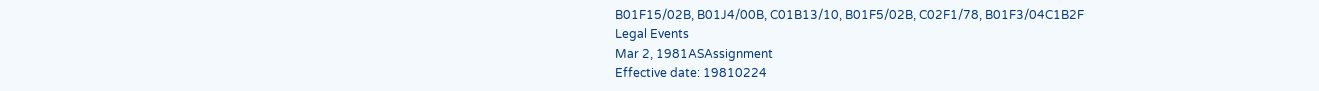B01F15/02B, B01J4/00B, C01B13/10, B01F5/02B, C02F1/78, B01F3/04C1B2F
Legal Events
Mar 2, 1981ASAssignment
Effective date: 19810224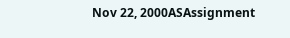Nov 22, 2000ASAssignment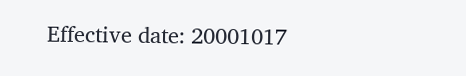Effective date: 20001017